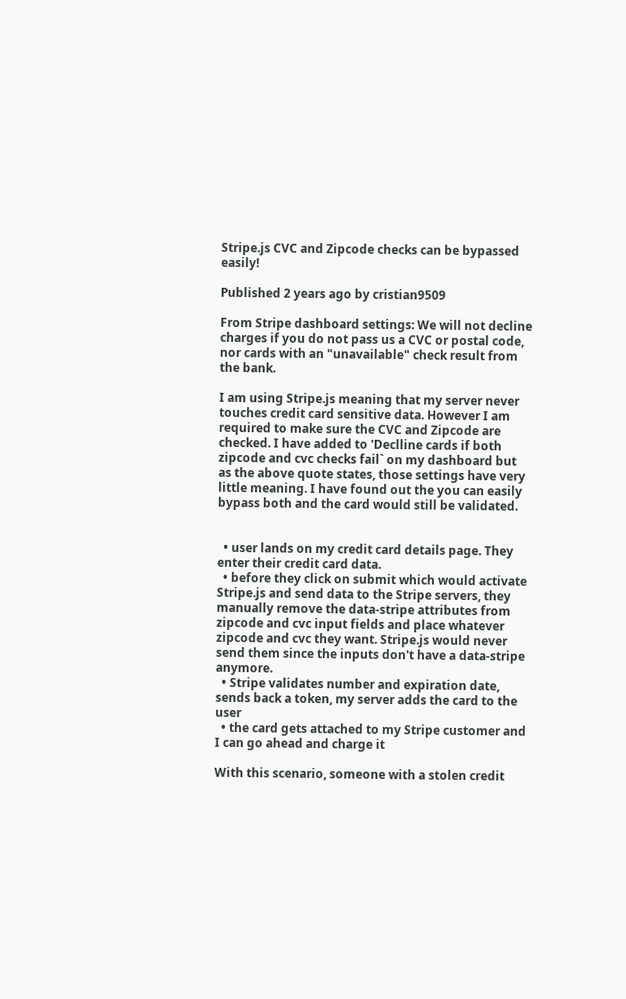Stripe.js CVC and Zipcode checks can be bypassed easily!

Published 2 years ago by cristian9509

From Stripe dashboard settings: We will not decline charges if you do not pass us a CVC or postal code, nor cards with an "unavailable" check result from the bank.

I am using Stripe.js meaning that my server never touches credit card sensitive data. However I am required to make sure the CVC and Zipcode are checked. I have added to 'Declline cards if both zipcode and cvc checks fail` on my dashboard but as the above quote states, those settings have very little meaning. I have found out the you can easily bypass both and the card would still be validated.


  • user lands on my credit card details page. They enter their credit card data.
  • before they click on submit which would activate Stripe.js and send data to the Stripe servers, they manually remove the data-stripe attributes from zipcode and cvc input fields and place whatever zipcode and cvc they want. Stripe.js would never send them since the inputs don't have a data-stripe anymore.
  • Stripe validates number and expiration date, sends back a token, my server adds the card to the user
  • the card gets attached to my Stripe customer and I can go ahead and charge it

With this scenario, someone with a stolen credit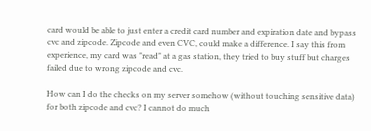card would be able to just enter a credit card number and expiration date and bypass cvc and zipcode. Zipcode and even CVC, could make a difference. I say this from experience, my card was "read" at a gas station, they tried to buy stuff but charges failed due to wrong zipcode and cvc.

How can I do the checks on my server somehow (without touching sensitive data) for both zipcode and cvc? I cannot do much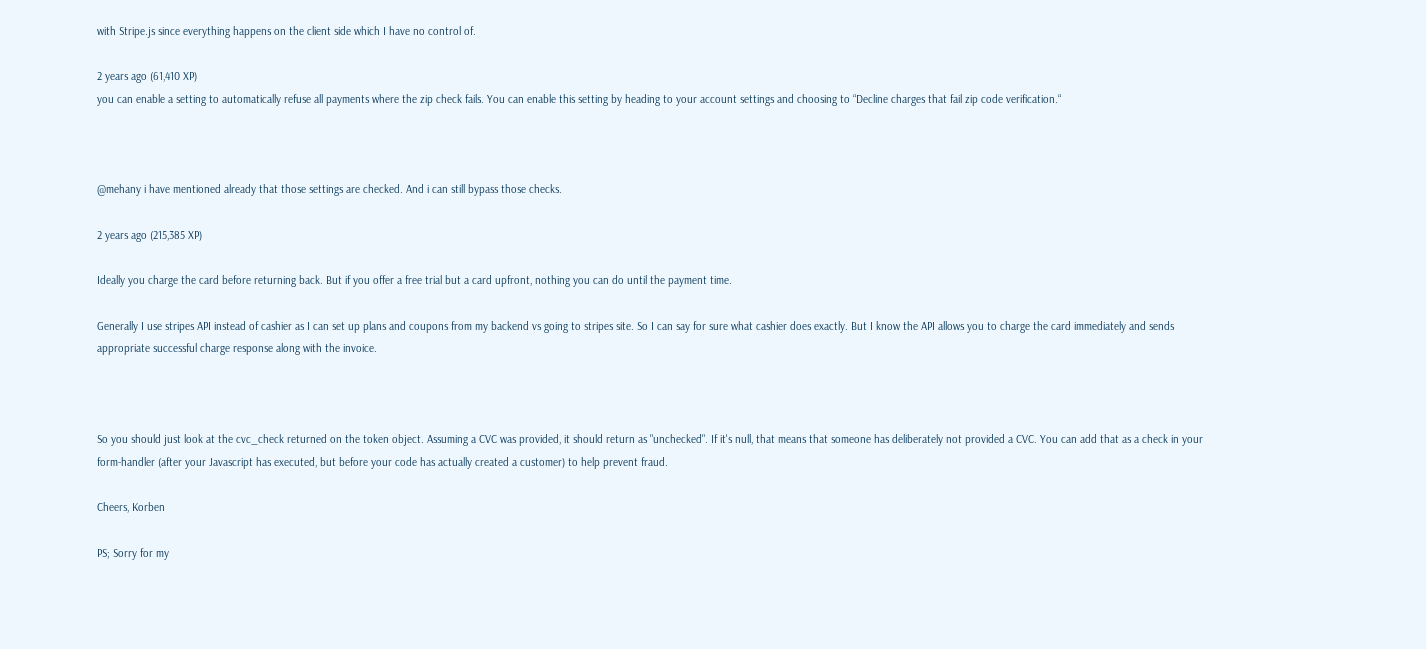with Stripe.js since everything happens on the client side which I have no control of.

2 years ago (61,410 XP)
you can enable a setting to automatically refuse all payments where the zip check fails. You can enable this setting by heading to your account settings and choosing to “Decline charges that fail zip code verification.“



@mehany i have mentioned already that those settings are checked. And i can still bypass those checks.

2 years ago (215,385 XP)

Ideally you charge the card before returning back. But if you offer a free trial but a card upfront, nothing you can do until the payment time.

Generally I use stripes API instead of cashier as I can set up plans and coupons from my backend vs going to stripes site. So I can say for sure what cashier does exactly. But I know the API allows you to charge the card immediately and sends appropriate successful charge response along with the invoice.



So you should just look at the cvc_check returned on the token object. Assuming a CVC was provided, it should return as "unchecked". If it's null, that means that someone has deliberately not provided a CVC. You can add that as a check in your form-handler (after your Javascript has executed, but before your code has actually created a customer) to help prevent fraud.

Cheers, Korben

PS; Sorry for my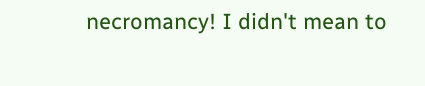necromancy! I didn't mean to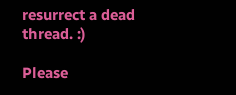resurrect a dead thread. :)

Please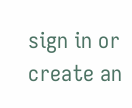sign in or create an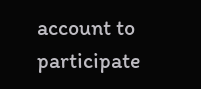account to participate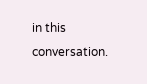in this conversation.